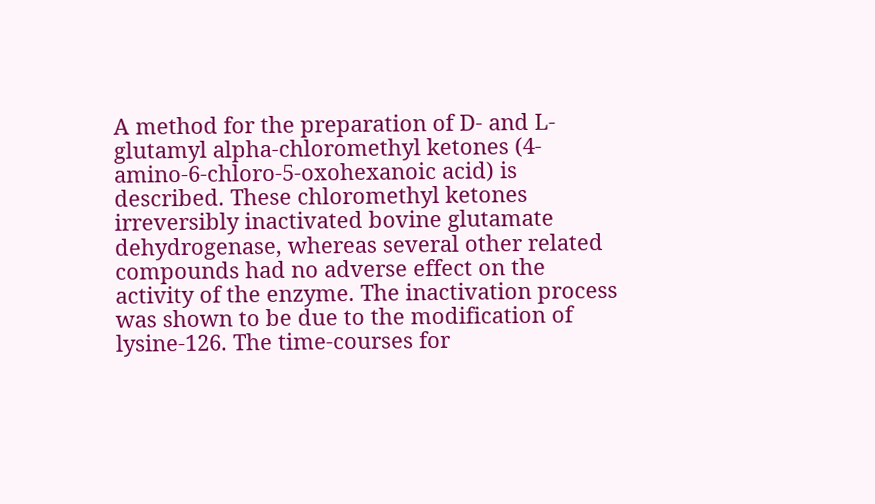A method for the preparation of D- and L-glutamyl alpha-chloromethyl ketones (4-amino-6-chloro-5-oxohexanoic acid) is described. These chloromethyl ketones irreversibly inactivated bovine glutamate dehydrogenase, whereas several other related compounds had no adverse effect on the activity of the enzyme. The inactivation process was shown to be due to the modification of lysine-126. The time-courses for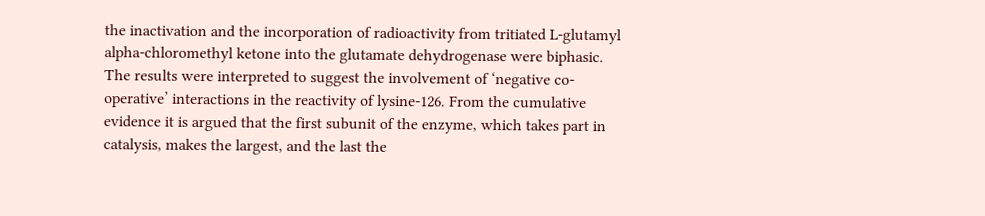the inactivation and the incorporation of radioactivity from tritiated L-glutamyl alpha-chloromethyl ketone into the glutamate dehydrogenase were biphasic. The results were interpreted to suggest the involvement of ‘negative co-operative’ interactions in the reactivity of lysine-126. From the cumulative evidence it is argued that the first subunit of the enzyme, which takes part in catalysis, makes the largest, and the last the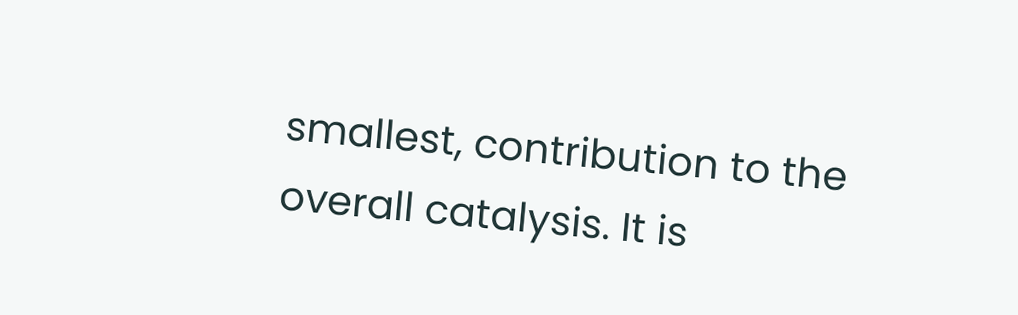smallest, contribution to the overall catalysis. It is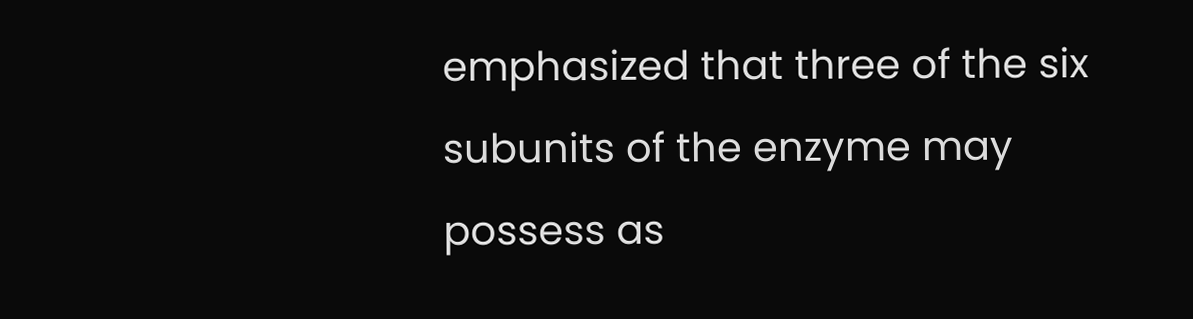emphasized that three of the six subunits of the enzyme may possess as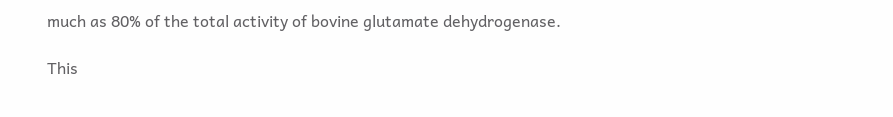much as 80% of the total activity of bovine glutamate dehydrogenase.

This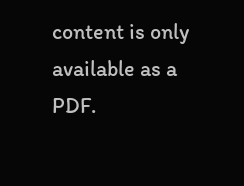content is only available as a PDF.